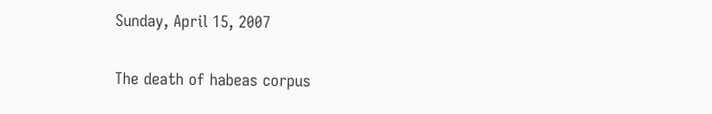Sunday, April 15, 2007

The death of habeas corpus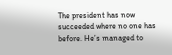The president has now succeeded where no one has before. He’s managed to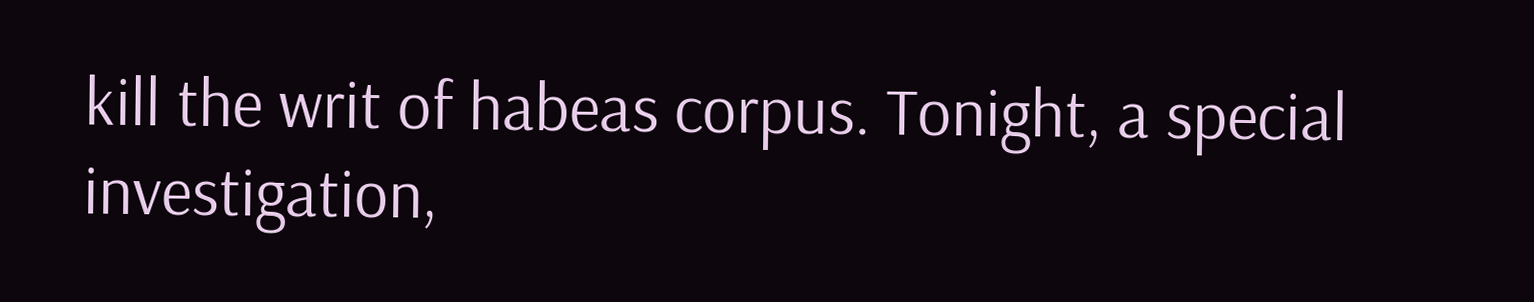kill the writ of habeas corpus. Tonight, a special investigation,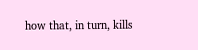how that, in turn, kills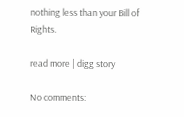nothing less than your Bill of Rights.

read more | digg story

No comments: